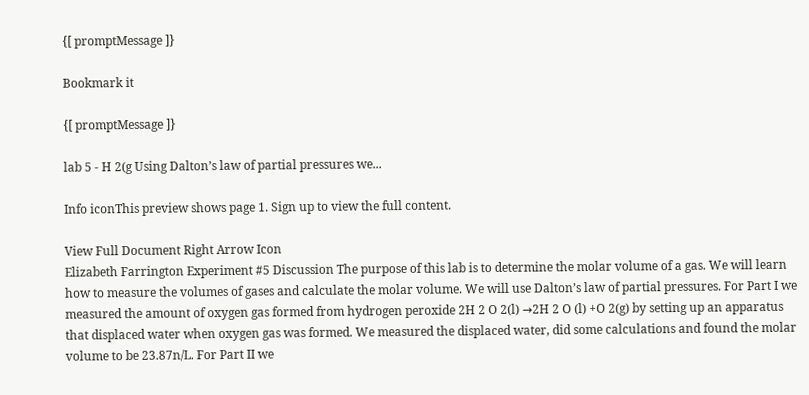{[ promptMessage ]}

Bookmark it

{[ promptMessage ]}

lab 5 - H 2(g Using Dalton’s law of partial pressures we...

Info iconThis preview shows page 1. Sign up to view the full content.

View Full Document Right Arrow Icon
Elizabeth Farrington Experiment #5 Discussion The purpose of this lab is to determine the molar volume of a gas. We will learn how to measure the volumes of gases and calculate the molar volume. We will use Dalton’s law of partial pressures. For Part I we measured the amount of oxygen gas formed from hydrogen peroxide 2H 2 O 2(l) →2H 2 O (l) +O 2(g) by setting up an apparatus that displaced water when oxygen gas was formed. We measured the displaced water, did some calculations and found the molar volume to be 23.87n/L. For Part II we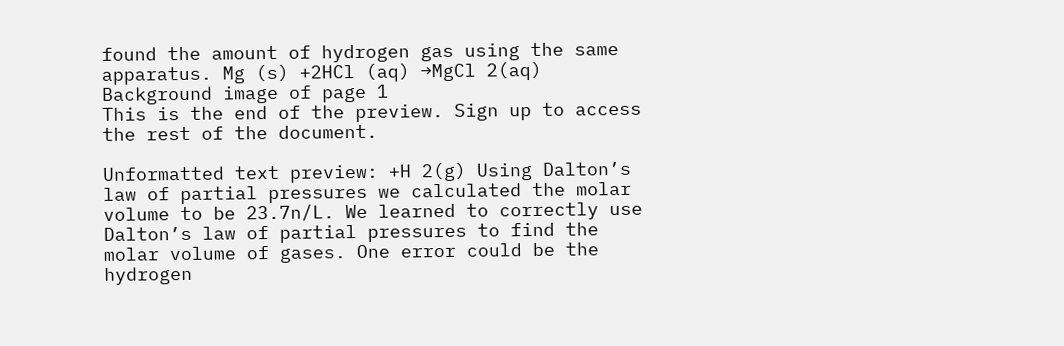found the amount of hydrogen gas using the same apparatus. Mg (s) +2HCl (aq) →MgCl 2(aq)
Background image of page 1
This is the end of the preview. Sign up to access the rest of the document.

Unformatted text preview: +H 2(g) Using Dalton’s law of partial pressures we calculated the molar volume to be 23.7n/L. We learned to correctly use Dalton’s law of partial pressures to find the molar volume of gases. One error could be the hydrogen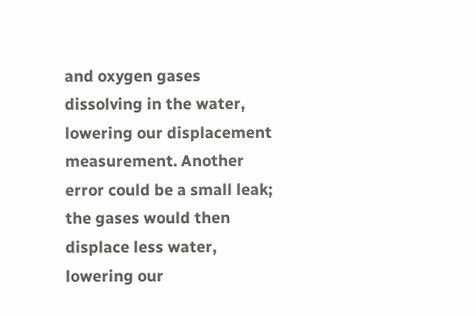and oxygen gases dissolving in the water, lowering our displacement measurement. Another error could be a small leak; the gases would then displace less water, lowering our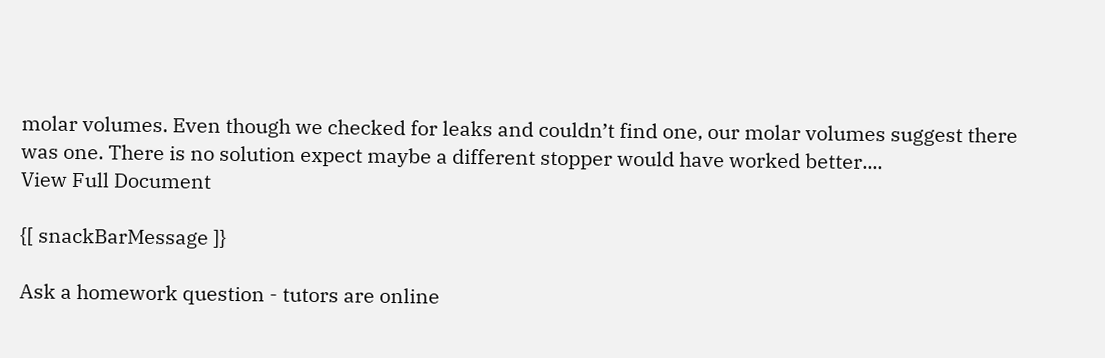molar volumes. Even though we checked for leaks and couldn’t find one, our molar volumes suggest there was one. There is no solution expect maybe a different stopper would have worked better....
View Full Document

{[ snackBarMessage ]}

Ask a homework question - tutors are online